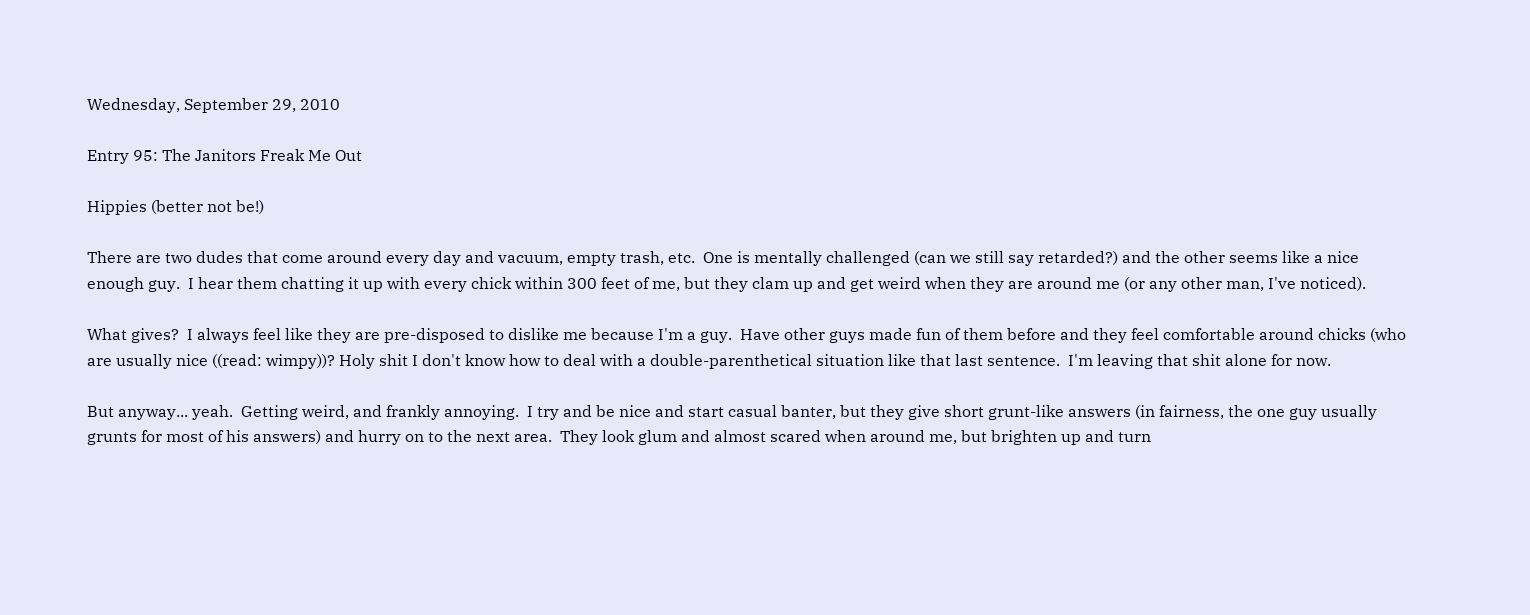Wednesday, September 29, 2010

Entry 95: The Janitors Freak Me Out

Hippies (better not be!)

There are two dudes that come around every day and vacuum, empty trash, etc.  One is mentally challenged (can we still say retarded?) and the other seems like a nice enough guy.  I hear them chatting it up with every chick within 300 feet of me, but they clam up and get weird when they are around me (or any other man, I've noticed).

What gives?  I always feel like they are pre-disposed to dislike me because I'm a guy.  Have other guys made fun of them before and they feel comfortable around chicks (who are usually nice ((read: wimpy))? Holy shit I don't know how to deal with a double-parenthetical situation like that last sentence.  I'm leaving that shit alone for now.

But anyway... yeah.  Getting weird, and frankly annoying.  I try and be nice and start casual banter, but they give short grunt-like answers (in fairness, the one guy usually grunts for most of his answers) and hurry on to the next area.  They look glum and almost scared when around me, but brighten up and turn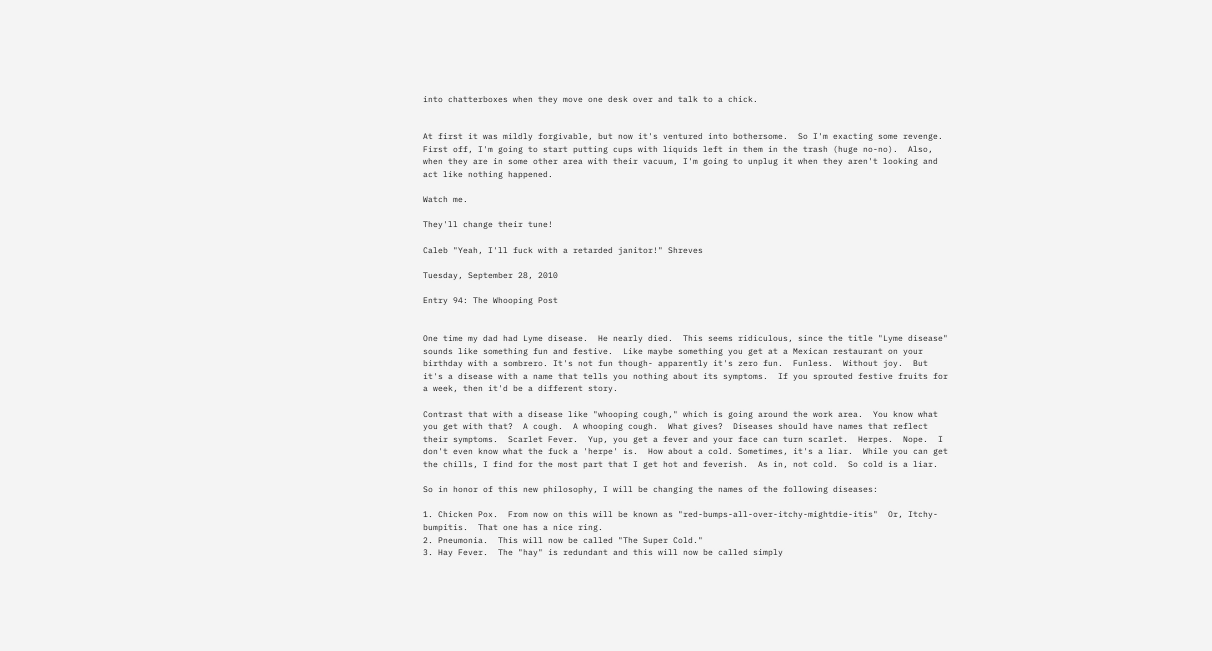into chatterboxes when they move one desk over and talk to a chick.


At first it was mildly forgivable, but now it's ventured into bothersome.  So I'm exacting some revenge.  First off, I'm going to start putting cups with liquids left in them in the trash (huge no-no).  Also, when they are in some other area with their vacuum, I'm going to unplug it when they aren't looking and act like nothing happened.

Watch me.

They'll change their tune!

Caleb "Yeah, I'll fuck with a retarded janitor!" Shreves

Tuesday, September 28, 2010

Entry 94: The Whooping Post


One time my dad had Lyme disease.  He nearly died.  This seems ridiculous, since the title "Lyme disease" sounds like something fun and festive.  Like maybe something you get at a Mexican restaurant on your birthday with a sombrero. It's not fun though- apparently it's zero fun.  Funless.  Without joy.  But it's a disease with a name that tells you nothing about its symptoms.  If you sprouted festive fruits for a week, then it'd be a different story.

Contrast that with a disease like "whooping cough," which is going around the work area.  You know what you get with that?  A cough.  A whooping cough.  What gives?  Diseases should have names that reflect their symptoms.  Scarlet Fever.  Yup, you get a fever and your face can turn scarlet.  Herpes.  Nope.  I don't even know what the fuck a 'herpe' is.  How about a cold. Sometimes, it's a liar.  While you can get the chills, I find for the most part that I get hot and feverish.  As in, not cold.  So cold is a liar.

So in honor of this new philosophy, I will be changing the names of the following diseases:

1. Chicken Pox.  From now on this will be known as "red-bumps-all-over-itchy-mightdie-itis"  Or, Itchy-bumpitis.  That one has a nice ring.
2. Pneumonia.  This will now be called "The Super Cold."
3. Hay Fever.  The "hay" is redundant and this will now be called simply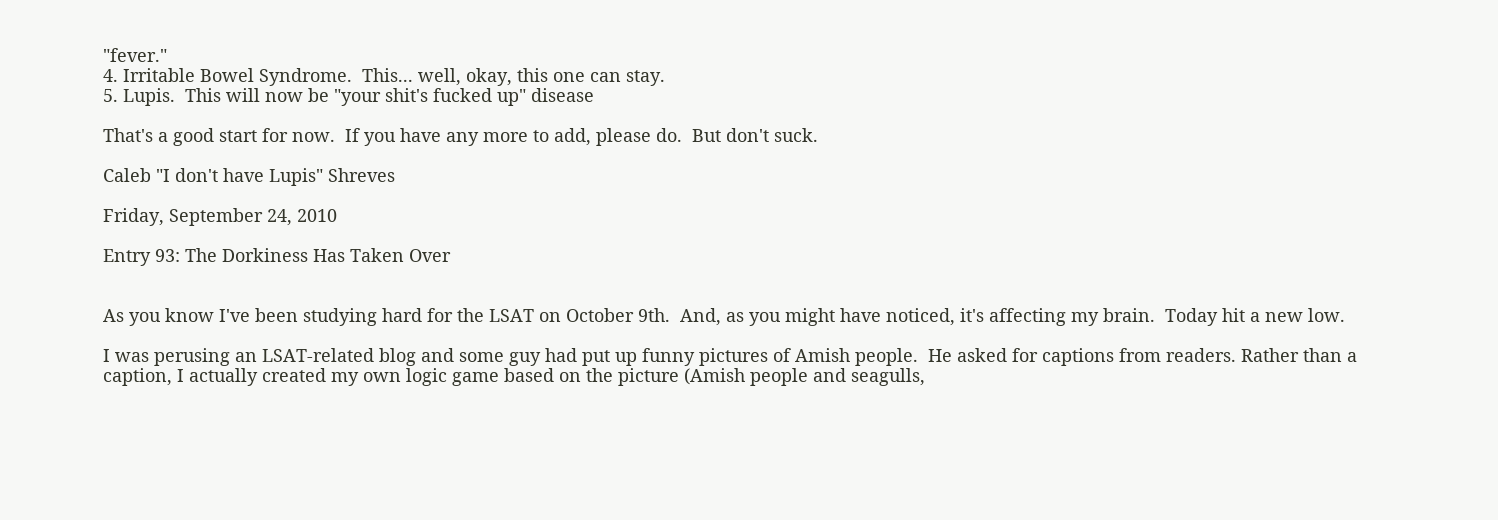"fever."
4. Irritable Bowel Syndrome.  This... well, okay, this one can stay.
5. Lupis.  This will now be "your shit's fucked up" disease

That's a good start for now.  If you have any more to add, please do.  But don't suck.

Caleb "I don't have Lupis" Shreves

Friday, September 24, 2010

Entry 93: The Dorkiness Has Taken Over


As you know I've been studying hard for the LSAT on October 9th.  And, as you might have noticed, it's affecting my brain.  Today hit a new low.

I was perusing an LSAT-related blog and some guy had put up funny pictures of Amish people.  He asked for captions from readers. Rather than a caption, I actually created my own logic game based on the picture (Amish people and seagulls,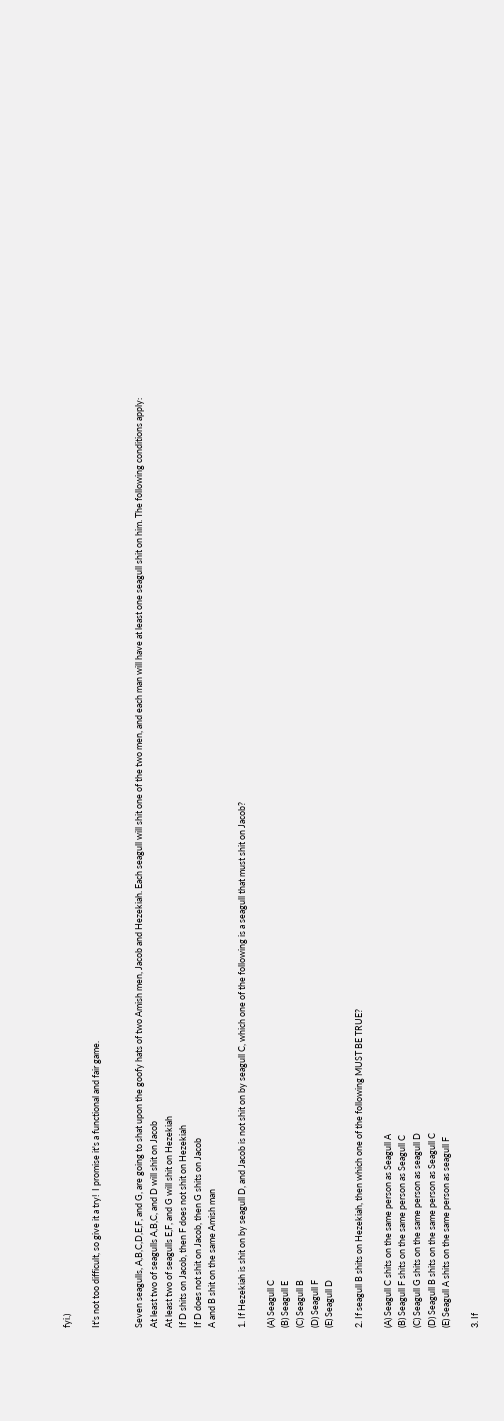fyi.)

It's not too difficult, so give it a try!  I promise it's a functional and fair game.


Seven seagulls, A,B,C,D,E,F, and G, are going to shat upon the goofy hats of two Amish men, Jacob and Hezekiah. Each seagull will shit one of the two men, and each man will have at least one seagull shit on him. The following conditions apply:
At least two of seagulls A,B,C, and D will shit on Jacob
At least two of seagulls E,F, and G will shit on Hezekiah
If D shits on Jacob, then F does not shit on Hezekiah
If D does not shit on Jacob, then G shits on Jacob
A and B shit on the same Amish man

1. If Hezekiah is shit on by seagull D, and Jacob is not shit on by seagull C, which one of the following is a seagull that must shit on Jacob?

(A) Seagull C
(B) Seagull E
(C) Seagull B
(D) Seagull F
(E) Seagull D

2. If seagull B shits on Hezekiah, then which one of the following MUST BE TRUE?

(A) Seagull C shits on the same person as Seagull A
(B) Seagull F shits on the same person as Seagull C
(C) Seagull G shits on the same person as seagull D
(D) Seagull B shits on the same person as Seagull C
(E) Seagull A shits on the same person as seagull F

3. If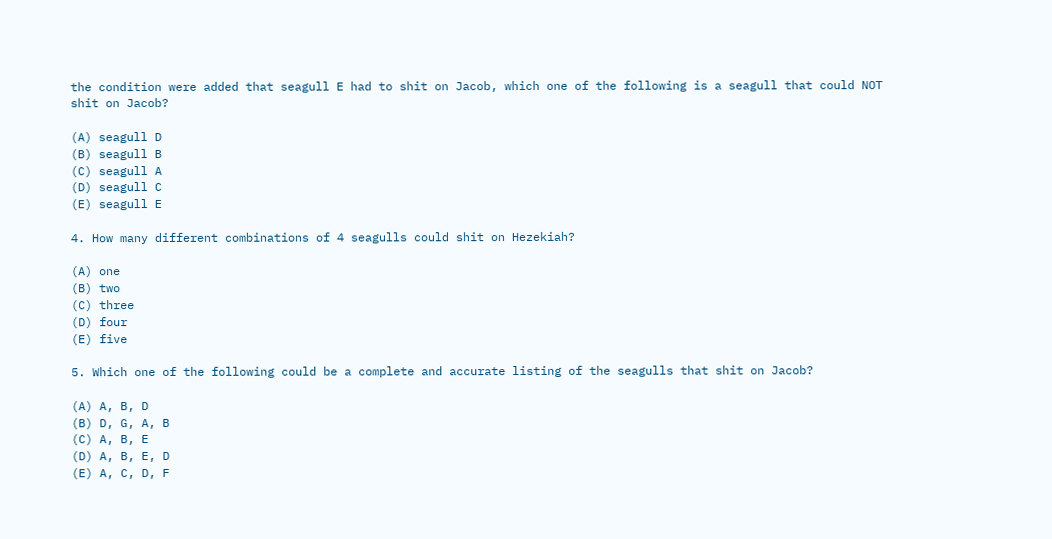the condition were added that seagull E had to shit on Jacob, which one of the following is a seagull that could NOT shit on Jacob?

(A) seagull D
(B) seagull B
(C) seagull A
(D) seagull C
(E) seagull E

4. How many different combinations of 4 seagulls could shit on Hezekiah?

(A) one
(B) two
(C) three
(D) four
(E) five

5. Which one of the following could be a complete and accurate listing of the seagulls that shit on Jacob?

(A) A, B, D
(B) D, G, A, B
(C) A, B, E
(D) A, B, E, D
(E) A, C, D, F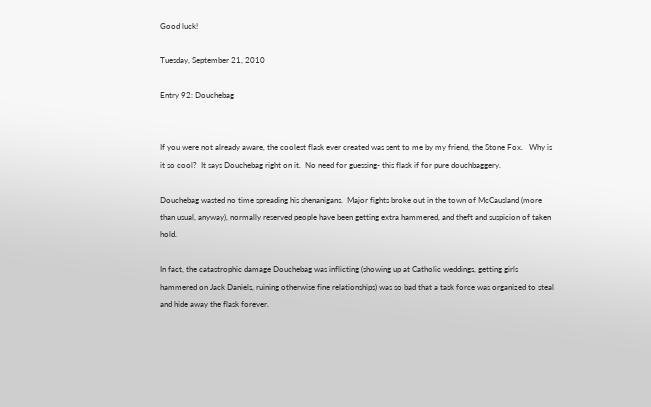Good luck!

Tuesday, September 21, 2010

Entry 92: Douchebag


If you were not already aware, the coolest flask ever created was sent to me by my friend, the Stone Fox.   Why is it so cool?  It says Douchebag right on it.  No need for guessing- this flask if for pure douchbaggery.

Douchebag wasted no time spreading his shenanigans.  Major fights broke out in the town of McCausland (more than usual, anyway), normally reserved people have been getting extra hammered, and theft and suspicion of taken hold.

In fact, the catastrophic damage Douchebag was inflicting (showing up at Catholic weddings, getting girls hammered on Jack Daniels, ruining otherwise fine relationships) was so bad that a task force was organized to steal and hide away the flask forever.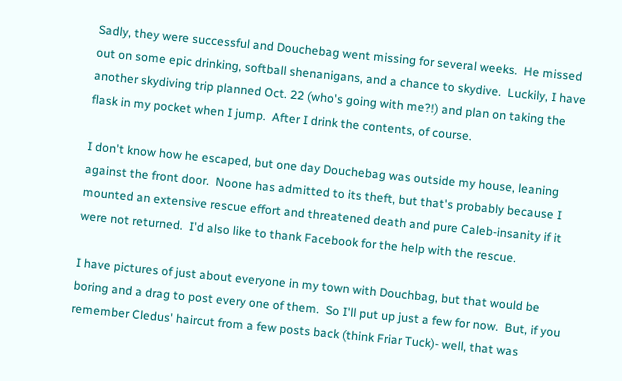Sadly, they were successful and Douchebag went missing for several weeks.  He missed out on some epic drinking, softball shenanigans, and a chance to skydive.  Luckily, I have another skydiving trip planned Oct. 22 (who's going with me?!) and plan on taking the flask in my pocket when I jump.  After I drink the contents, of course.

I don't know how he escaped, but one day Douchebag was outside my house, leaning against the front door.  Noone has admitted to its theft, but that's probably because I mounted an extensive rescue effort and threatened death and pure Caleb-insanity if it were not returned.  I'd also like to thank Facebook for the help with the rescue.

I have pictures of just about everyone in my town with Douchbag, but that would be boring and a drag to post every one of them.  So I'll put up just a few for now.  But, if you remember Cledus' haircut from a few posts back (think Friar Tuck)- well, that was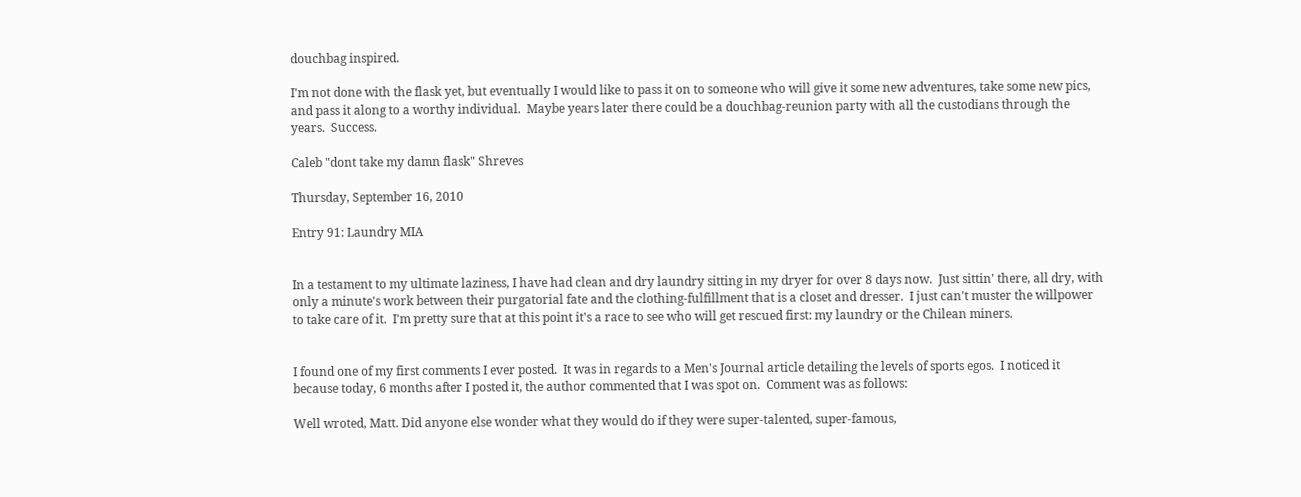douchbag inspired.

I'm not done with the flask yet, but eventually I would like to pass it on to someone who will give it some new adventures, take some new pics, and pass it along to a worthy individual.  Maybe years later there could be a douchbag-reunion party with all the custodians through the years.  Success.

Caleb "dont take my damn flask" Shreves

Thursday, September 16, 2010

Entry 91: Laundry MIA


In a testament to my ultimate laziness, I have had clean and dry laundry sitting in my dryer for over 8 days now.  Just sittin' there, all dry, with only a minute's work between their purgatorial fate and the clothing-fulfillment that is a closet and dresser.  I just can't muster the willpower to take care of it.  I'm pretty sure that at this point it's a race to see who will get rescued first: my laundry or the Chilean miners.


I found one of my first comments I ever posted.  It was in regards to a Men's Journal article detailing the levels of sports egos.  I noticed it because today, 6 months after I posted it, the author commented that I was spot on.  Comment was as follows:

Well wroted, Matt. Did anyone else wonder what they would do if they were super-talented, super-famous,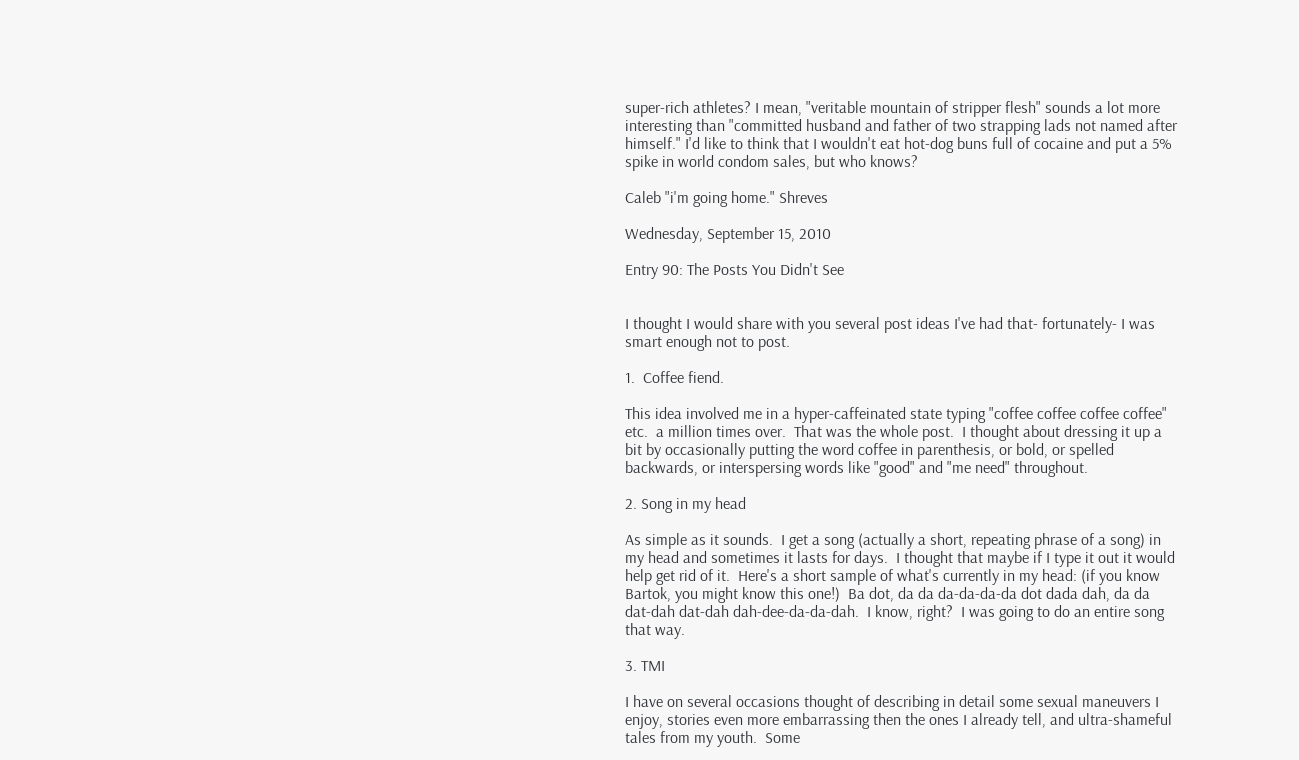super-rich athletes? I mean, "veritable mountain of stripper flesh" sounds a lot more interesting than "committed husband and father of two strapping lads not named after himself." I'd like to think that I wouldn't eat hot-dog buns full of cocaine and put a 5% spike in world condom sales, but who knows?

Caleb "i'm going home." Shreves

Wednesday, September 15, 2010

Entry 90: The Posts You Didn't See


I thought I would share with you several post ideas I've had that- fortunately- I was smart enough not to post.

1.  Coffee fiend.

This idea involved me in a hyper-caffeinated state typing "coffee coffee coffee coffee" etc.  a million times over.  That was the whole post.  I thought about dressing it up a bit by occasionally putting the word coffee in parenthesis, or bold, or spelled backwards, or interspersing words like "good" and "me need" throughout.

2. Song in my head

As simple as it sounds.  I get a song (actually a short, repeating phrase of a song) in my head and sometimes it lasts for days.  I thought that maybe if I type it out it would help get rid of it.  Here's a short sample of what's currently in my head: (if you know Bartok, you might know this one!)  Ba dot, da da da-da-da-da dot dada dah, da da dat-dah dat-dah dah-dee-da-da-dah.  I know, right?  I was going to do an entire song that way.

3. TMI

I have on several occasions thought of describing in detail some sexual maneuvers I enjoy, stories even more embarrassing then the ones I already tell, and ultra-shameful tales from my youth.  Some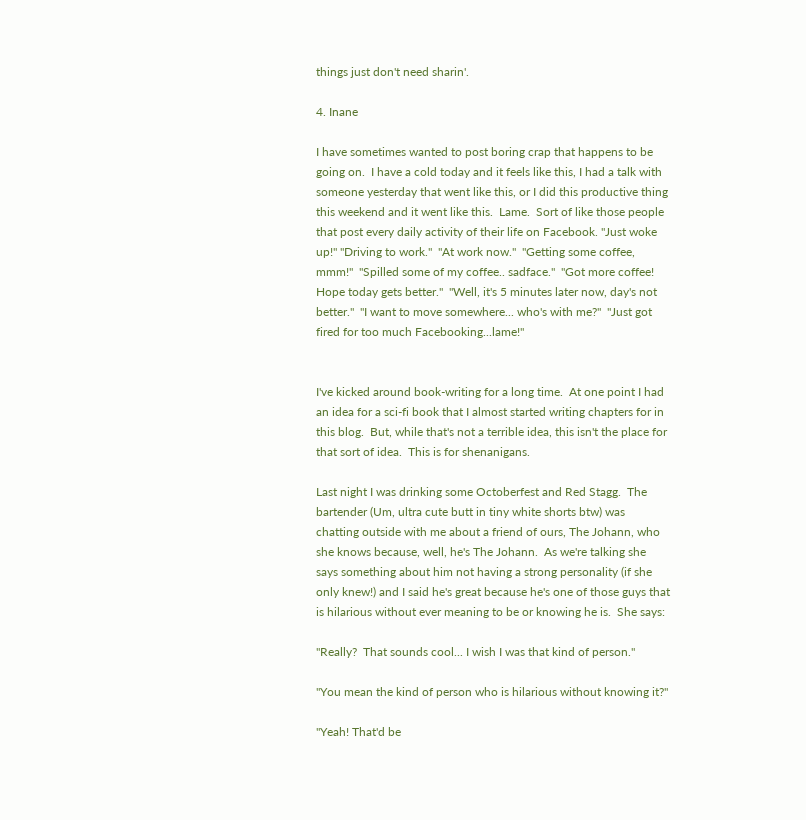things just don't need sharin'.

4. Inane

I have sometimes wanted to post boring crap that happens to be going on.  I have a cold today and it feels like this, I had a talk with someone yesterday that went like this, or I did this productive thing this weekend and it went like this.  Lame.  Sort of like those people that post every daily activity of their life on Facebook. "Just woke up!" "Driving to work."  "At work now."  "Getting some coffee, mmm!"  "Spilled some of my coffee.. sadface."  "Got more coffee!  Hope today gets better."  "Well, it's 5 minutes later now, day's not better."  "I want to move somewhere... who's with me?"  "Just got fired for too much Facebooking...lame!"


I've kicked around book-writing for a long time.  At one point I had an idea for a sci-fi book that I almost started writing chapters for in this blog.  But, while that's not a terrible idea, this isn't the place for that sort of idea.  This is for shenanigans.

Last night I was drinking some Octoberfest and Red Stagg.  The bartender (Um, ultra cute butt in tiny white shorts btw) was chatting outside with me about a friend of ours, The Johann, who she knows because, well, he's The Johann.  As we're talking she says something about him not having a strong personality (if she only knew!) and I said he's great because he's one of those guys that is hilarious without ever meaning to be or knowing he is.  She says:

"Really?  That sounds cool... I wish I was that kind of person."

"You mean the kind of person who is hilarious without knowing it?"

"Yeah! That'd be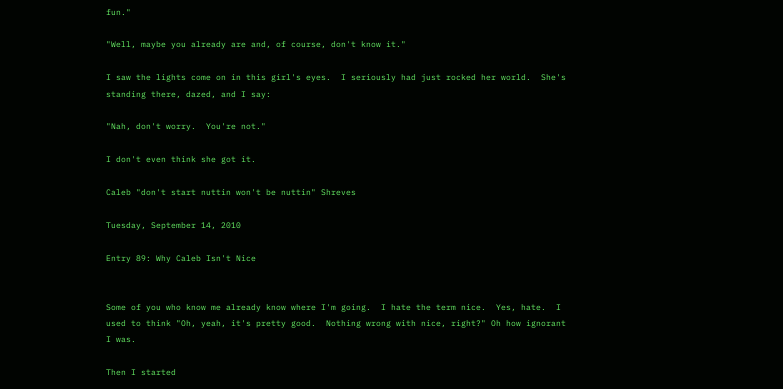fun."

"Well, maybe you already are and, of course, don't know it."

I saw the lights come on in this girl's eyes.  I seriously had just rocked her world.  She's standing there, dazed, and I say:

"Nah, don't worry.  You're not."

I don't even think she got it.

Caleb "don't start nuttin won't be nuttin" Shreves

Tuesday, September 14, 2010

Entry 89: Why Caleb Isn't Nice


Some of you who know me already know where I'm going.  I hate the term nice.  Yes, hate.  I used to think "Oh, yeah, it's pretty good.  Nothing wrong with nice, right?" Oh how ignorant I was.

Then I started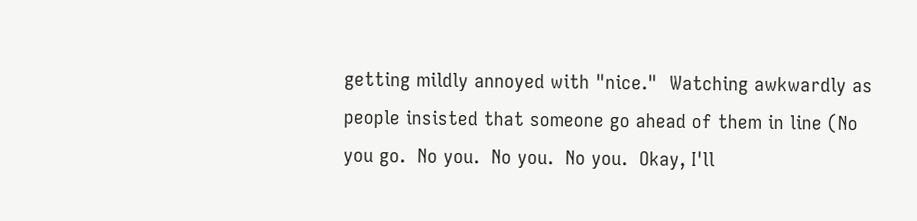getting mildly annoyed with "nice."  Watching awkwardly as people insisted that someone go ahead of them in line (No you go.  No you.  No you.  No you.  Okay, I'll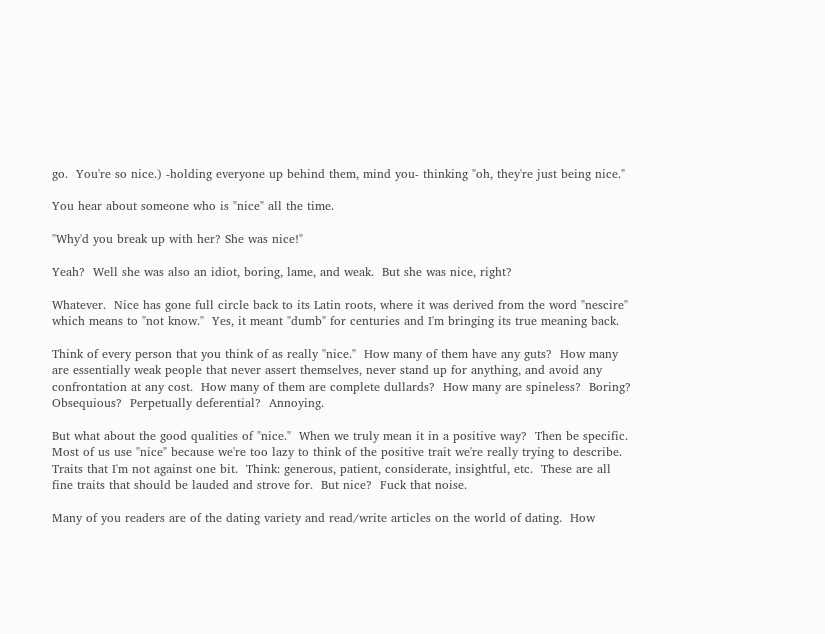go.  You're so nice.) -holding everyone up behind them, mind you- thinking "oh, they're just being nice."

You hear about someone who is "nice" all the time.

"Why'd you break up with her? She was nice!"

Yeah?  Well she was also an idiot, boring, lame, and weak.  But she was nice, right?

Whatever.  Nice has gone full circle back to its Latin roots, where it was derived from the word "nescire" which means to "not know."  Yes, it meant "dumb" for centuries and I'm bringing its true meaning back.

Think of every person that you think of as really "nice."  How many of them have any guts?  How many are essentially weak people that never assert themselves, never stand up for anything, and avoid any confrontation at any cost.  How many of them are complete dullards?  How many are spineless?  Boring?  Obsequious?  Perpetually deferential?  Annoying.

But what about the good qualities of "nice."  When we truly mean it in a positive way?  Then be specific.  Most of us use "nice" because we're too lazy to think of the positive trait we're really trying to describe.   Traits that I'm not against one bit.  Think: generous, patient, considerate, insightful, etc.  These are all fine traits that should be lauded and strove for.  But nice?  Fuck that noise.

Many of you readers are of the dating variety and read/write articles on the world of dating.  How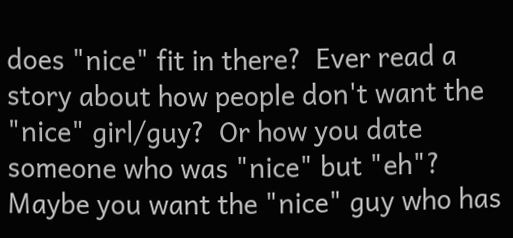does "nice" fit in there?  Ever read a story about how people don't want the "nice" girl/guy?  Or how you date someone who was "nice" but "eh"?  Maybe you want the "nice" guy who has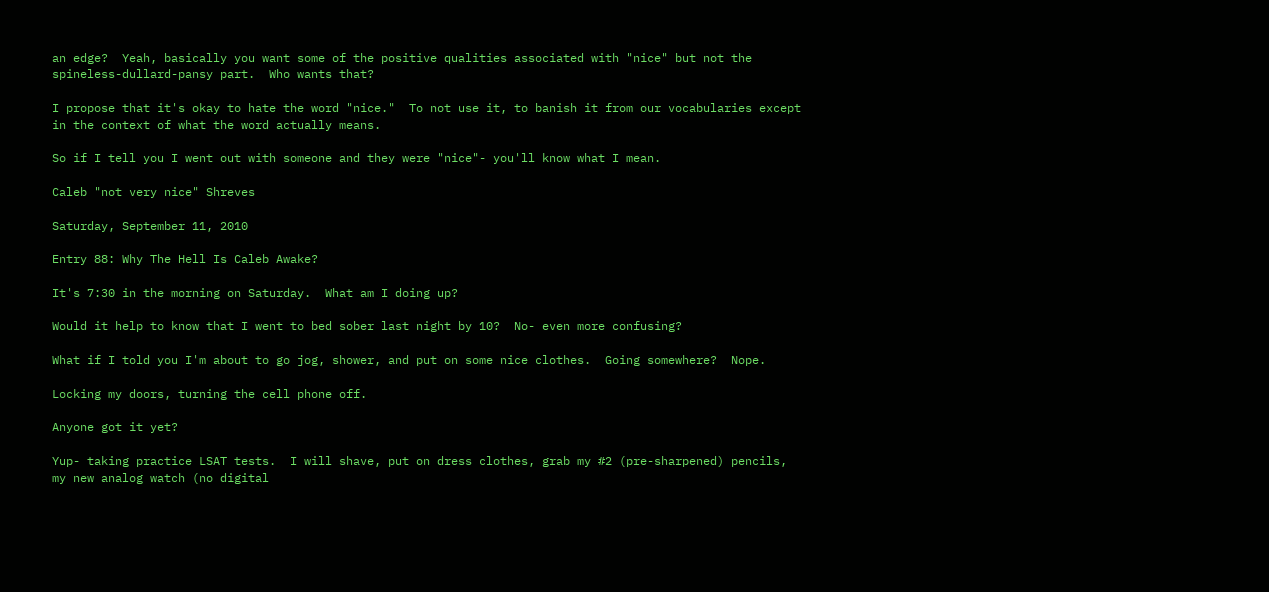an edge?  Yeah, basically you want some of the positive qualities associated with "nice" but not the spineless-dullard-pansy part.  Who wants that?

I propose that it's okay to hate the word "nice."  To not use it, to banish it from our vocabularies except in the context of what the word actually means.

So if I tell you I went out with someone and they were "nice"- you'll know what I mean.

Caleb "not very nice" Shreves

Saturday, September 11, 2010

Entry 88: Why The Hell Is Caleb Awake?

It's 7:30 in the morning on Saturday.  What am I doing up?

Would it help to know that I went to bed sober last night by 10?  No- even more confusing?

What if I told you I'm about to go jog, shower, and put on some nice clothes.  Going somewhere?  Nope.

Locking my doors, turning the cell phone off.

Anyone got it yet?

Yup- taking practice LSAT tests.  I will shave, put on dress clothes, grab my #2 (pre-sharpened) pencils, my new analog watch (no digital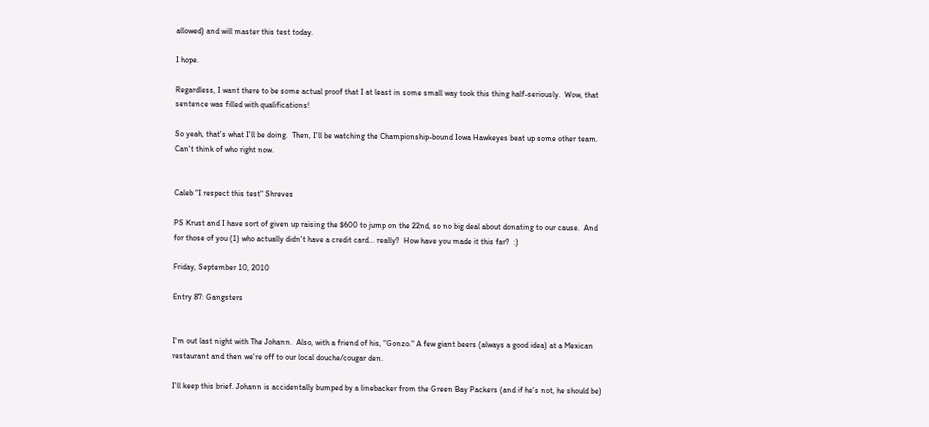allowed) and will master this test today.

I hope.

Regardless, I want there to be some actual proof that I at least in some small way took this thing half-seriously.  Wow, that sentence was filled with qualifications!

So yeah, that's what I'll be doing.  Then, I'll be watching the Championship-bound Iowa Hawkeyes beat up some other team.  Can't think of who right now.


Caleb "I respect this test" Shreves

PS Krust and I have sort of given up raising the $600 to jump on the 22nd, so no big deal about donating to our cause.  And for those of you (1) who actually didn't have a credit card... really?  How have you made it this far?  :)

Friday, September 10, 2010

Entry 87: Gangsters


I'm out last night with The Johann.  Also, with a friend of his, "Gonzo." A few giant beers (always a good idea) at a Mexican restaurant and then we're off to our local douche/cougar den.

I'll keep this brief. Johann is accidentally bumped by a linebacker from the Green Bay Packers (and if he's not, he should be)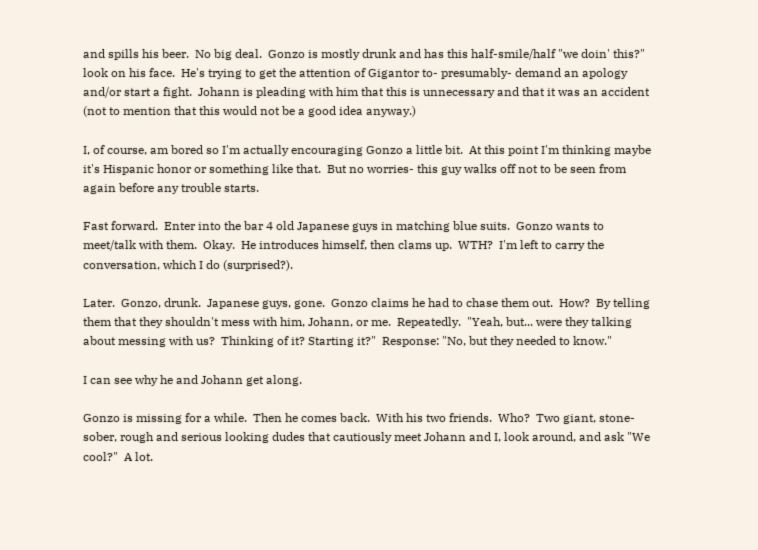and spills his beer.  No big deal.  Gonzo is mostly drunk and has this half-smile/half "we doin' this?" look on his face.  He's trying to get the attention of Gigantor to- presumably- demand an apology and/or start a fight.  Johann is pleading with him that this is unnecessary and that it was an accident (not to mention that this would not be a good idea anyway.)

I, of course, am bored so I'm actually encouraging Gonzo a little bit.  At this point I'm thinking maybe it's Hispanic honor or something like that.  But no worries- this guy walks off not to be seen from again before any trouble starts.

Fast forward.  Enter into the bar 4 old Japanese guys in matching blue suits.  Gonzo wants to meet/talk with them.  Okay.  He introduces himself, then clams up.  WTH?  I'm left to carry the conversation, which I do (surprised?).

Later.  Gonzo, drunk.  Japanese guys, gone.  Gonzo claims he had to chase them out.  How?  By telling them that they shouldn't mess with him, Johann, or me.  Repeatedly.  "Yeah, but... were they talking about messing with us?  Thinking of it? Starting it?"  Response: "No, but they needed to know."

I can see why he and Johann get along.

Gonzo is missing for a while.  Then he comes back.  With his two friends.  Who?  Two giant, stone-sober, rough and serious looking dudes that cautiously meet Johann and I, look around, and ask "We cool?"  A lot.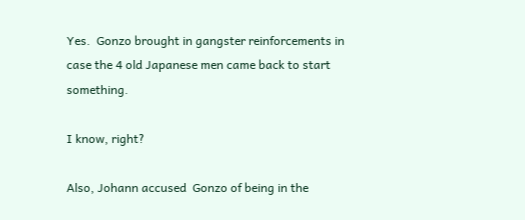Yes.  Gonzo brought in gangster reinforcements in case the 4 old Japanese men came back to start something.

I know, right?

Also, Johann accused  Gonzo of being in the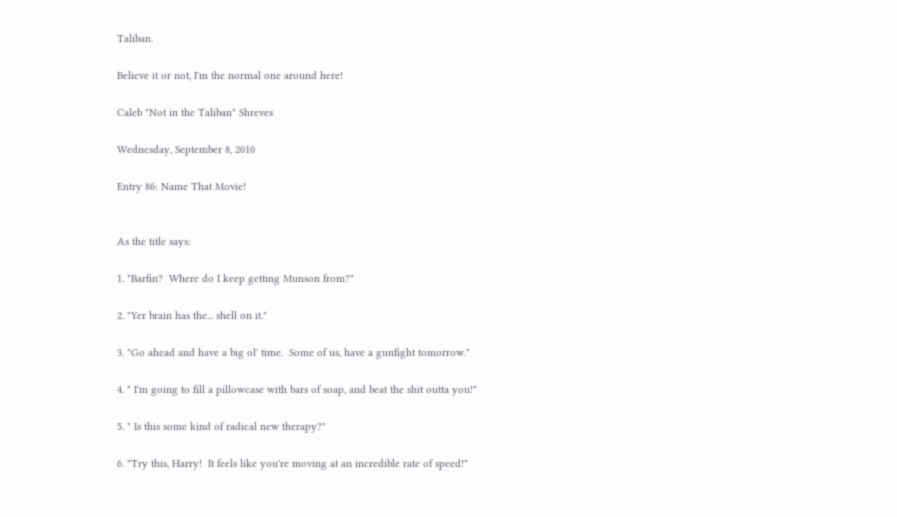Taliban.

Believe it or not, I'm the normal one around here!

Caleb "Not in the Taliban" Shreves

Wednesday, September 8, 2010

Entry 86: Name That Movie!


As the title says:

1. "Barfin?  Where do I keep getting Munson from?"

2. "Yer brain has the... shell on it."

3. "Go ahead and have a big ol' time.  Some of us, have a gunfight tomorrow."

4. " I'm going to fill a pillowcase with bars of soap, and beat the shit outta you!"

5. " Is this some kind of radical new therapy?"

6. "Try this, Harry!  It feels like you're moving at an incredible rate of speed!"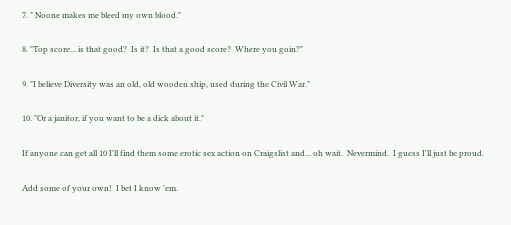7. " Noone makes me bleed my own blood."

8. "Top score... is that good?  Is it?  Is that a good score?  Where you goin?"

9. "I believe Diversity was an old, old wooden ship, used during the Civil War."

10. "Or a janitor, if you want to be a dick about it."

If anyone can get all 10 I'll find them some erotic sex action on Craigslist and... oh wait.  Nevermind.  I guess I'll just be proud.

Add some of your own!  I bet I know 'em.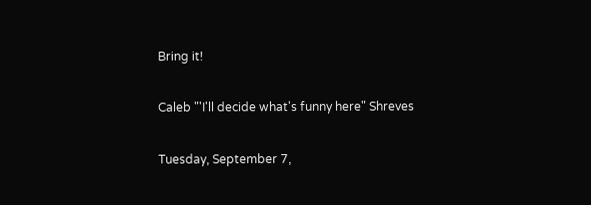Bring it!

Caleb "'I'll decide what's funny here" Shreves

Tuesday, September 7,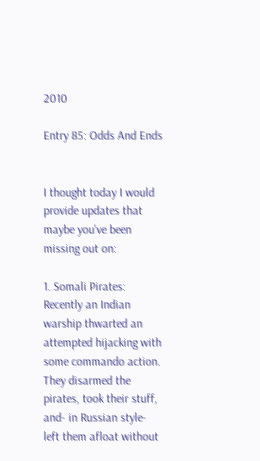2010

Entry 85: Odds And Ends


I thought today I would provide updates that maybe you've been missing out on:

1. Somali Pirates:  Recently an Indian warship thwarted an attempted hijacking with some commando action.  They disarmed the pirates, took their stuff, and- in Russian style- left them afloat without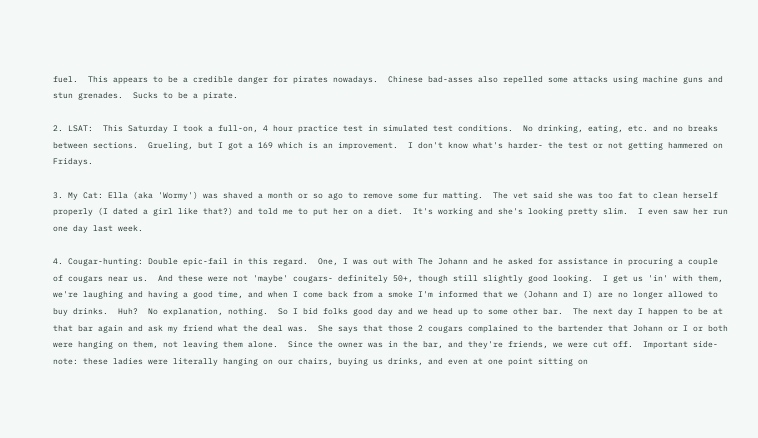fuel.  This appears to be a credible danger for pirates nowadays.  Chinese bad-asses also repelled some attacks using machine guns and stun grenades.  Sucks to be a pirate.

2. LSAT:  This Saturday I took a full-on, 4 hour practice test in simulated test conditions.  No drinking, eating, etc. and no breaks between sections.  Grueling, but I got a 169 which is an improvement.  I don't know what's harder- the test or not getting hammered on Fridays.

3. My Cat: Ella (aka 'Wormy') was shaved a month or so ago to remove some fur matting.  The vet said she was too fat to clean herself properly (I dated a girl like that?) and told me to put her on a diet.  It's working and she's looking pretty slim.  I even saw her run one day last week.

4. Cougar-hunting: Double epic-fail in this regard.  One, I was out with The Johann and he asked for assistance in procuring a couple of cougars near us.  And these were not 'maybe' cougars- definitely 50+, though still slightly good looking.  I get us 'in' with them, we're laughing and having a good time, and when I come back from a smoke I'm informed that we (Johann and I) are no longer allowed to buy drinks.  Huh?  No explanation, nothing.  So I bid folks good day and we head up to some other bar.  The next day I happen to be at that bar again and ask my friend what the deal was.  She says that those 2 cougars complained to the bartender that Johann or I or both were hanging on them, not leaving them alone.  Since the owner was in the bar, and they're friends, we were cut off.  Important side-note: these ladies were literally hanging on our chairs, buying us drinks, and even at one point sitting on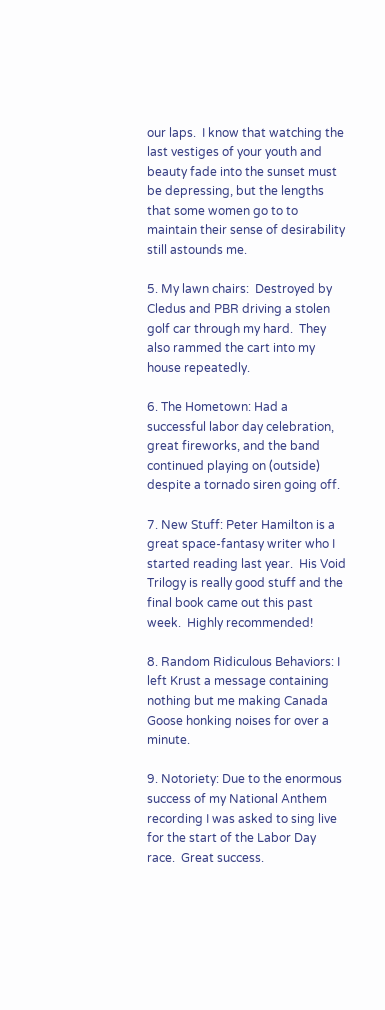our laps.  I know that watching the last vestiges of your youth and beauty fade into the sunset must be depressing, but the lengths that some women go to to maintain their sense of desirability still astounds me.

5. My lawn chairs:  Destroyed by Cledus and PBR driving a stolen golf car through my hard.  They also rammed the cart into my house repeatedly.

6. The Hometown: Had a successful labor day celebration, great fireworks, and the band continued playing on (outside) despite a tornado siren going off.

7. New Stuff: Peter Hamilton is a great space-fantasy writer who I started reading last year.  His Void Trilogy is really good stuff and the final book came out this past week.  Highly recommended!

8. Random Ridiculous Behaviors: I left Krust a message containing nothing but me making Canada Goose honking noises for over a minute.

9. Notoriety: Due to the enormous success of my National Anthem recording I was asked to sing live for the start of the Labor Day race.  Great success.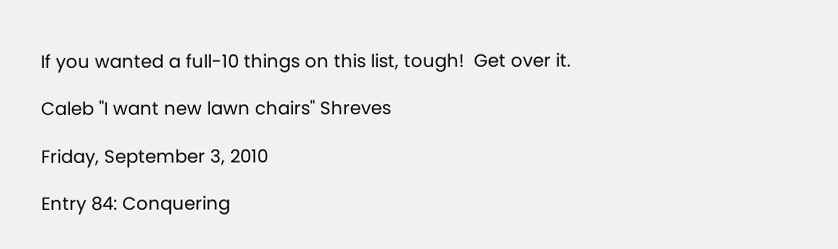If you wanted a full-10 things on this list, tough!  Get over it.

Caleb "I want new lawn chairs" Shreves

Friday, September 3, 2010

Entry 84: Conquering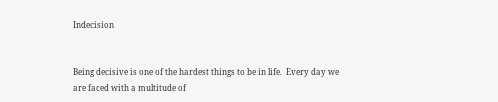Indecision


Being decisive is one of the hardest things to be in life.  Every day we are faced with a multitude of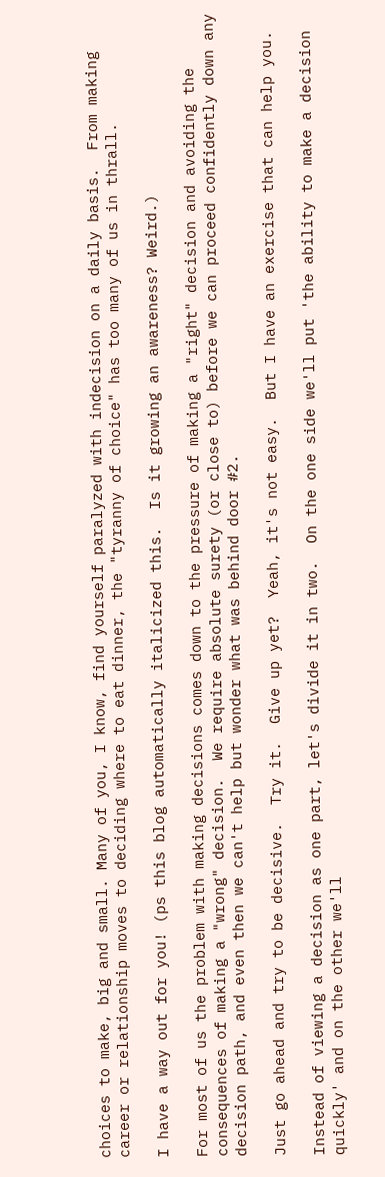choices to make, big and small. Many of you, I know, find yourself paralyzed with indecision on a daily basis.  From making career or relationship moves to deciding where to eat dinner, the "tyranny of choice" has too many of us in thrall.

I have a way out for you! (ps this blog automatically italicized this.  Is it growing an awareness? Weird.)

For most of us the problem with making decisions comes down to the pressure of making a "right" decision and avoiding the consequences of making a "wrong" decision.  We require absolute surety (or close to) before we can proceed confidently down any decision path, and even then we can't help but wonder what was behind door #2.

Just go ahead and try to be decisive.  Try it.  Give up yet?  Yeah, it's not easy.  But I have an exercise that can help you.

Instead of viewing a decision as one part, let's divide it in two.  On the one side we'll put 'the ability to make a decision quickly' and on the other we'll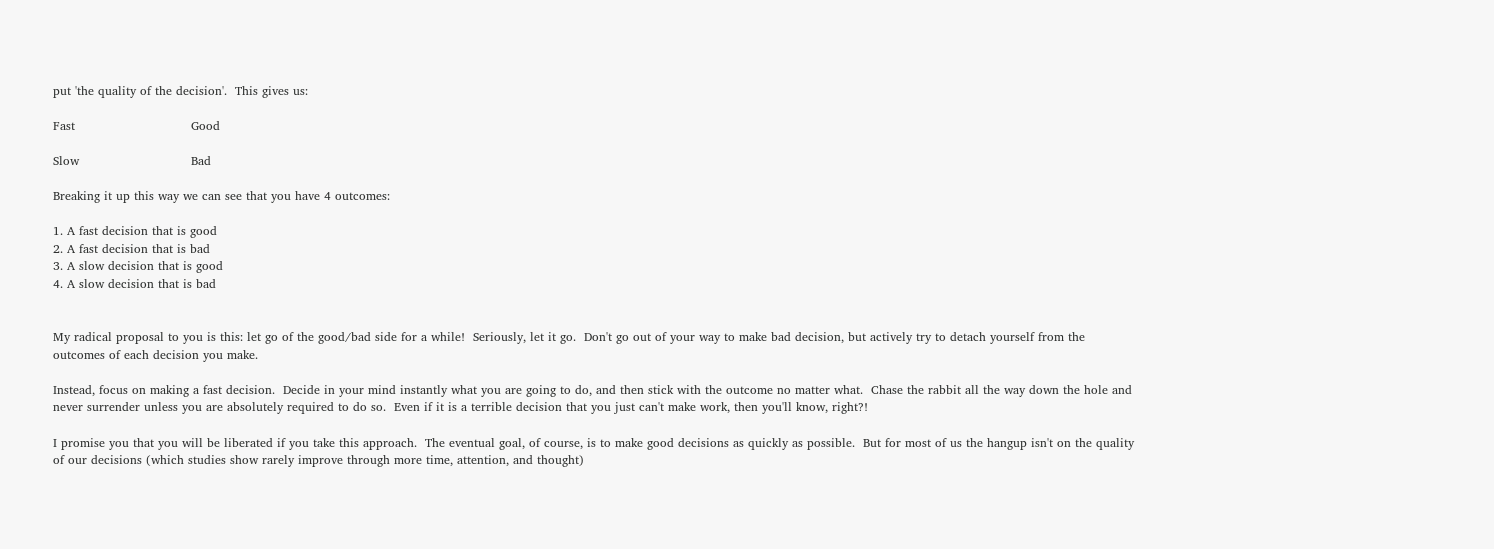put 'the quality of the decision'.  This gives us:

Fast                             Good

Slow                            Bad

Breaking it up this way we can see that you have 4 outcomes:

1. A fast decision that is good
2. A fast decision that is bad
3. A slow decision that is good
4. A slow decision that is bad


My radical proposal to you is this: let go of the good/bad side for a while!  Seriously, let it go.  Don't go out of your way to make bad decision, but actively try to detach yourself from the outcomes of each decision you make.

Instead, focus on making a fast decision.  Decide in your mind instantly what you are going to do, and then stick with the outcome no matter what.  Chase the rabbit all the way down the hole and never surrender unless you are absolutely required to do so.  Even if it is a terrible decision that you just can't make work, then you'll know, right?!

I promise you that you will be liberated if you take this approach.  The eventual goal, of course, is to make good decisions as quickly as possible.  But for most of us the hangup isn't on the quality of our decisions (which studies show rarely improve through more time, attention, and thought)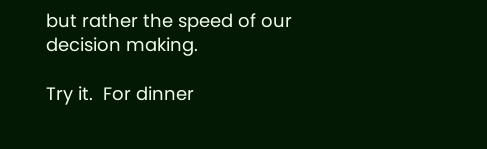but rather the speed of our decision making.

Try it.  For dinner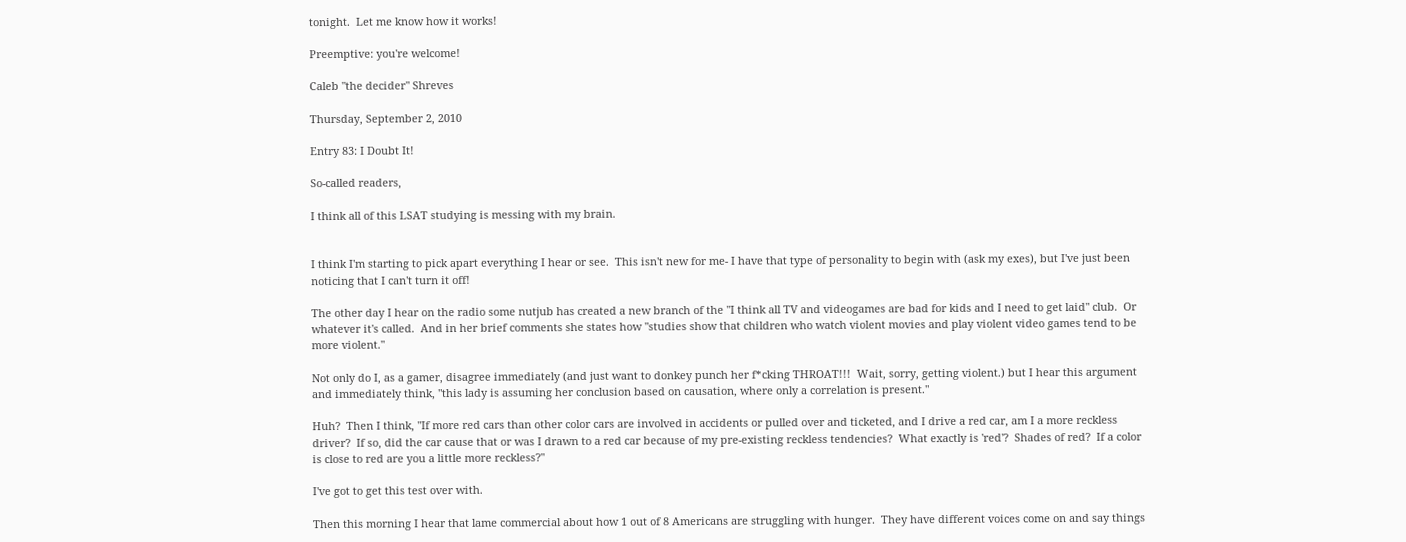tonight.  Let me know how it works!

Preemptive: you're welcome!

Caleb "the decider" Shreves

Thursday, September 2, 2010

Entry 83: I Doubt It!

So-called readers,

I think all of this LSAT studying is messing with my brain.


I think I'm starting to pick apart everything I hear or see.  This isn't new for me- I have that type of personality to begin with (ask my exes), but I've just been noticing that I can't turn it off!

The other day I hear on the radio some nutjub has created a new branch of the "I think all TV and videogames are bad for kids and I need to get laid" club.  Or whatever it's called.  And in her brief comments she states how "studies show that children who watch violent movies and play violent video games tend to be more violent."

Not only do I, as a gamer, disagree immediately (and just want to donkey punch her f*cking THROAT!!!  Wait, sorry, getting violent.) but I hear this argument and immediately think, "this lady is assuming her conclusion based on causation, where only a correlation is present."

Huh?  Then I think, "If more red cars than other color cars are involved in accidents or pulled over and ticketed, and I drive a red car, am I a more reckless driver?  If so, did the car cause that or was I drawn to a red car because of my pre-existing reckless tendencies?  What exactly is 'red'?  Shades of red?  If a color is close to red are you a little more reckless?"

I've got to get this test over with.

Then this morning I hear that lame commercial about how 1 out of 8 Americans are struggling with hunger.  They have different voices come on and say things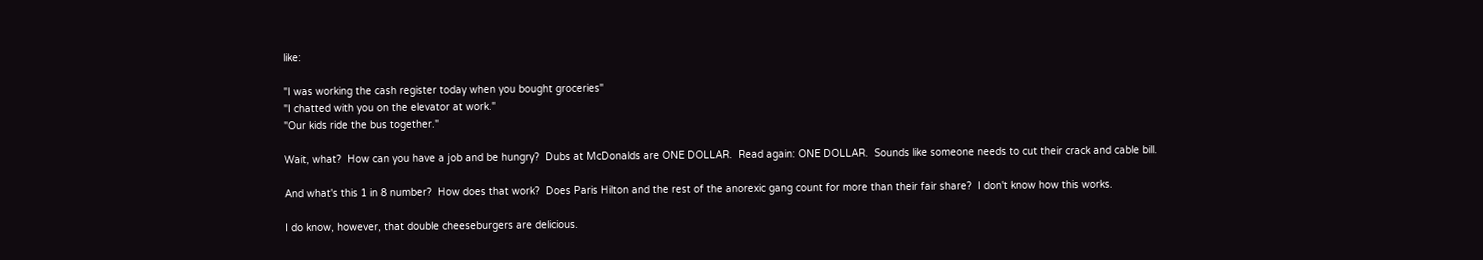like:

"I was working the cash register today when you bought groceries"
"I chatted with you on the elevator at work."
"Our kids ride the bus together."

Wait, what?  How can you have a job and be hungry?  Dubs at McDonalds are ONE DOLLAR.  Read again: ONE DOLLAR.  Sounds like someone needs to cut their crack and cable bill.

And what's this 1 in 8 number?  How does that work?  Does Paris Hilton and the rest of the anorexic gang count for more than their fair share?  I don't know how this works.

I do know, however, that double cheeseburgers are delicious.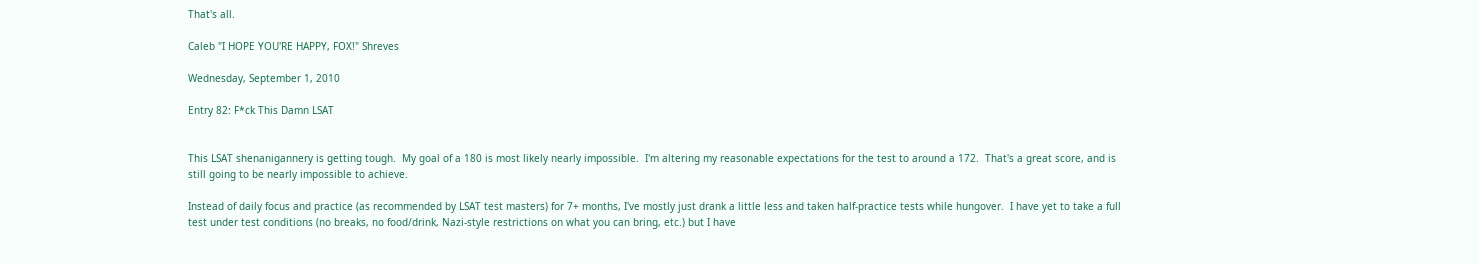That's all.

Caleb "I HOPE YOU'RE HAPPY, FOX!" Shreves

Wednesday, September 1, 2010

Entry 82: F*ck This Damn LSAT


This LSAT shenanigannery is getting tough.  My goal of a 180 is most likely nearly impossible.  I'm altering my reasonable expectations for the test to around a 172.  That's a great score, and is still going to be nearly impossible to achieve.

Instead of daily focus and practice (as recommended by LSAT test masters) for 7+ months, I've mostly just drank a little less and taken half-practice tests while hungover.  I have yet to take a full test under test conditions (no breaks, no food/drink, Nazi-style restrictions on what you can bring, etc.) but I have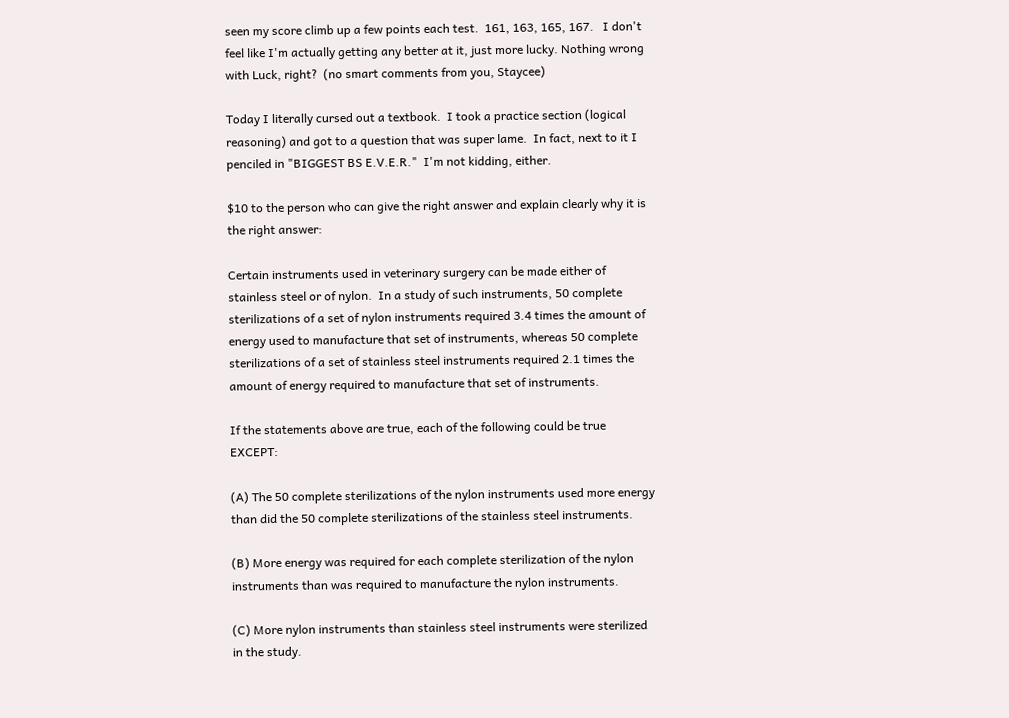seen my score climb up a few points each test.  161, 163, 165, 167.   I don't feel like I'm actually getting any better at it, just more lucky. Nothing wrong with Luck, right?  (no smart comments from you, Staycee)

Today I literally cursed out a textbook.  I took a practice section (logical reasoning) and got to a question that was super lame.  In fact, next to it I penciled in "BIGGEST BS E.V.E.R."  I'm not kidding, either.

$10 to the person who can give the right answer and explain clearly why it is the right answer:

Certain instruments used in veterinary surgery can be made either of stainless steel or of nylon.  In a study of such instruments, 50 complete sterilizations of a set of nylon instruments required 3.4 times the amount of energy used to manufacture that set of instruments, whereas 50 complete sterilizations of a set of stainless steel instruments required 2.1 times the amount of energy required to manufacture that set of instruments.

If the statements above are true, each of the following could be true EXCEPT:

(A) The 50 complete sterilizations of the nylon instruments used more energy than did the 50 complete sterilizations of the stainless steel instruments.

(B) More energy was required for each complete sterilization of the nylon instruments than was required to manufacture the nylon instruments.

(C) More nylon instruments than stainless steel instruments were sterilized in the study.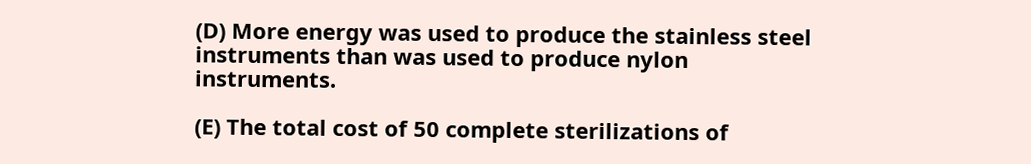(D) More energy was used to produce the stainless steel instruments than was used to produce nylon instruments.

(E) The total cost of 50 complete sterilizations of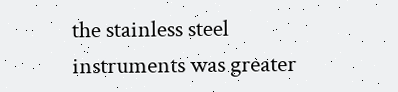the stainless steel instruments was greater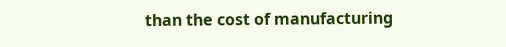than the cost of manufacturing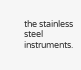the stainless steel instruments.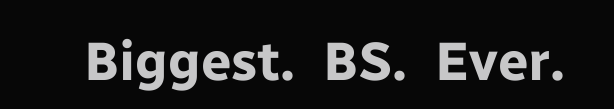Biggest.  BS.  Ever.